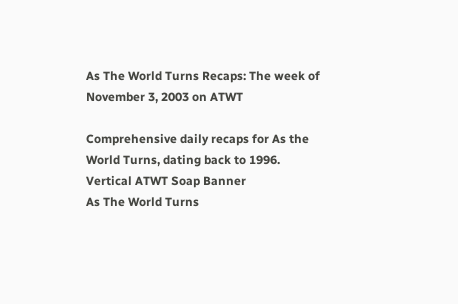As The World Turns Recaps: The week of November 3, 2003 on ATWT

Comprehensive daily recaps for As the World Turns, dating back to 1996.
Vertical ATWT Soap Banner
As The World Turns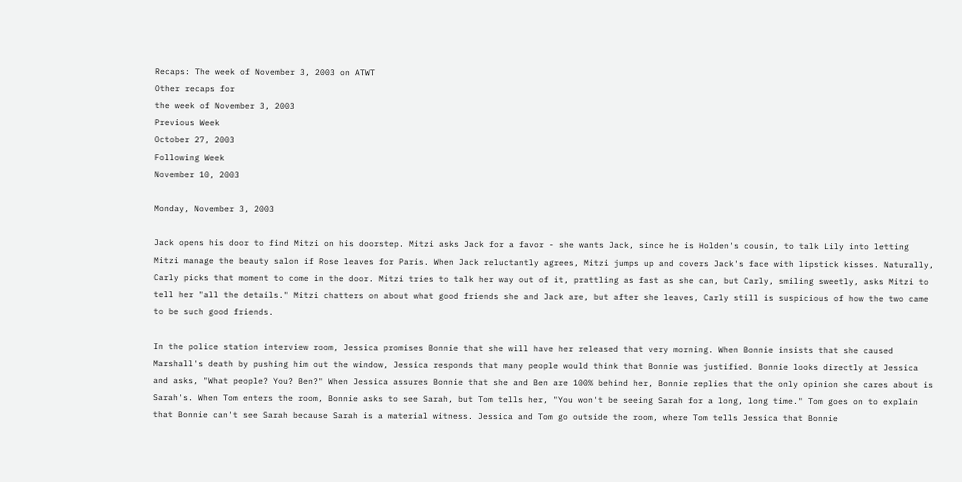Recaps: The week of November 3, 2003 on ATWT
Other recaps for
the week of November 3, 2003
Previous Week
October 27, 2003
Following Week
November 10, 2003

Monday, November 3, 2003

Jack opens his door to find Mitzi on his doorstep. Mitzi asks Jack for a favor - she wants Jack, since he is Holden's cousin, to talk Lily into letting Mitzi manage the beauty salon if Rose leaves for Paris. When Jack reluctantly agrees, Mitzi jumps up and covers Jack's face with lipstick kisses. Naturally, Carly picks that moment to come in the door. Mitzi tries to talk her way out of it, prattling as fast as she can, but Carly, smiling sweetly, asks Mitzi to tell her "all the details." Mitzi chatters on about what good friends she and Jack are, but after she leaves, Carly still is suspicious of how the two came to be such good friends.

In the police station interview room, Jessica promises Bonnie that she will have her released that very morning. When Bonnie insists that she caused Marshall's death by pushing him out the window, Jessica responds that many people would think that Bonnie was justified. Bonnie looks directly at Jessica and asks, "What people? You? Ben?" When Jessica assures Bonnie that she and Ben are 100% behind her, Bonnie replies that the only opinion she cares about is Sarah's. When Tom enters the room, Bonnie asks to see Sarah, but Tom tells her, "You won't be seeing Sarah for a long, long time." Tom goes on to explain that Bonnie can't see Sarah because Sarah is a material witness. Jessica and Tom go outside the room, where Tom tells Jessica that Bonnie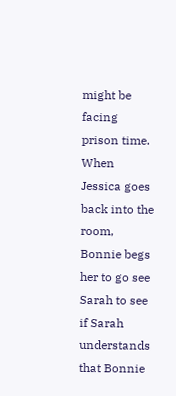might be facing prison time. When Jessica goes back into the room, Bonnie begs her to go see Sarah to see if Sarah understands that Bonnie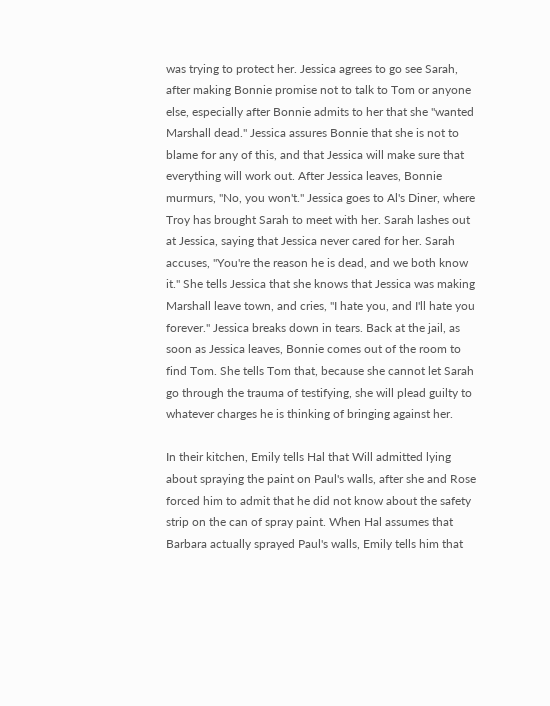was trying to protect her. Jessica agrees to go see Sarah, after making Bonnie promise not to talk to Tom or anyone else, especially after Bonnie admits to her that she "wanted Marshall dead." Jessica assures Bonnie that she is not to blame for any of this, and that Jessica will make sure that everything will work out. After Jessica leaves, Bonnie murmurs, "No, you won't." Jessica goes to Al's Diner, where Troy has brought Sarah to meet with her. Sarah lashes out at Jessica, saying that Jessica never cared for her. Sarah accuses, "You're the reason he is dead, and we both know it." She tells Jessica that she knows that Jessica was making Marshall leave town, and cries, "I hate you, and I'll hate you forever." Jessica breaks down in tears. Back at the jail, as soon as Jessica leaves, Bonnie comes out of the room to find Tom. She tells Tom that, because she cannot let Sarah go through the trauma of testifying, she will plead guilty to whatever charges he is thinking of bringing against her.

In their kitchen, Emily tells Hal that Will admitted lying about spraying the paint on Paul's walls, after she and Rose forced him to admit that he did not know about the safety strip on the can of spray paint. When Hal assumes that Barbara actually sprayed Paul's walls, Emily tells him that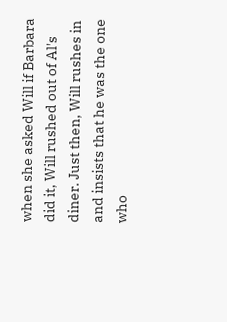when she asked Will if Barbara did it, Will rushed out of Al's diner. Just then, Will rushes in and insists that he was the one who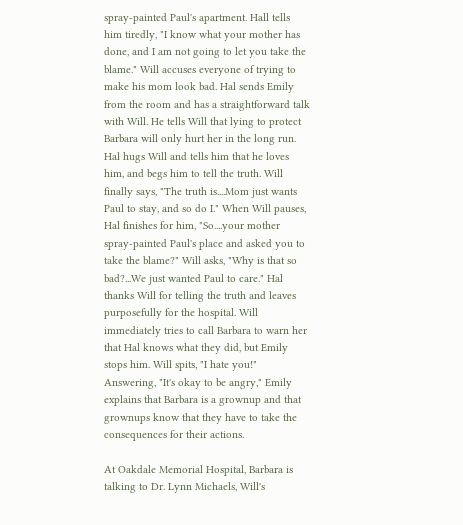spray-painted Paul's apartment. Hall tells him tiredly, "I know what your mother has done, and I am not going to let you take the blame." Will accuses everyone of trying to make his mom look bad. Hal sends Emily from the room and has a straightforward talk with Will. He tells Will that lying to protect Barbara will only hurt her in the long run. Hal hugs Will and tells him that he loves him, and begs him to tell the truth. Will finally says, "The truth is....Mom just wants Paul to stay, and so do I." When Will pauses, Hal finishes for him, "So....your mother spray-painted Paul's place and asked you to take the blame?" Will asks, "Why is that so bad?...We just wanted Paul to care." Hal thanks Will for telling the truth and leaves purposefully for the hospital. Will immediately tries to call Barbara to warn her that Hal knows what they did, but Emily stops him. Will spits, "I hate you!" Answering, "It's okay to be angry," Emily explains that Barbara is a grownup and that grownups know that they have to take the consequences for their actions.

At Oakdale Memorial Hospital, Barbara is talking to Dr. Lynn Michaels, Will's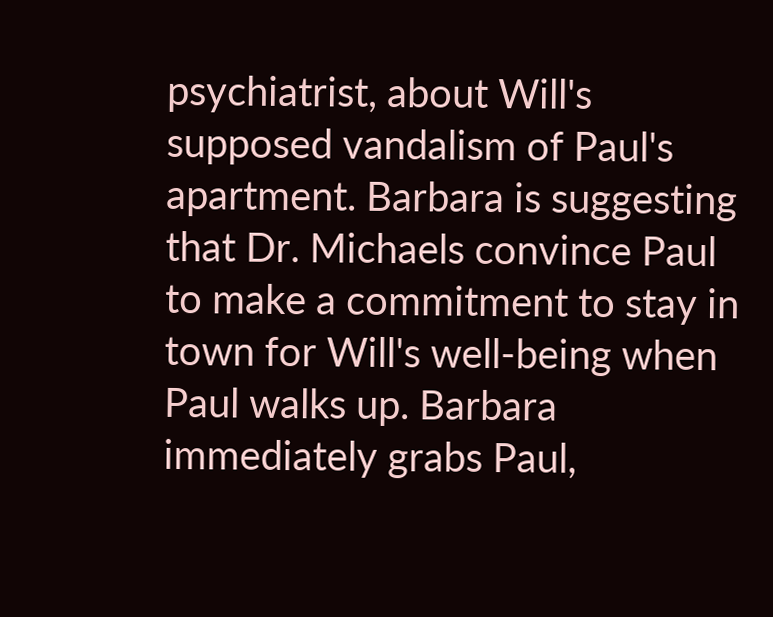psychiatrist, about Will's supposed vandalism of Paul's apartment. Barbara is suggesting that Dr. Michaels convince Paul to make a commitment to stay in town for Will's well-being when Paul walks up. Barbara immediately grabs Paul,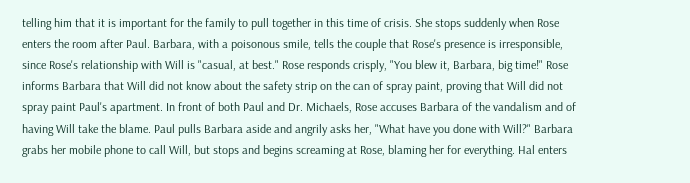telling him that it is important for the family to pull together in this time of crisis. She stops suddenly when Rose enters the room after Paul. Barbara, with a poisonous smile, tells the couple that Rose's presence is irresponsible, since Rose's relationship with Will is "casual, at best." Rose responds crisply, "You blew it, Barbara, big time!" Rose informs Barbara that Will did not know about the safety strip on the can of spray paint, proving that Will did not spray paint Paul's apartment. In front of both Paul and Dr. Michaels, Rose accuses Barbara of the vandalism and of having Will take the blame. Paul pulls Barbara aside and angrily asks her, "What have you done with Will?" Barbara grabs her mobile phone to call Will, but stops and begins screaming at Rose, blaming her for everything. Hal enters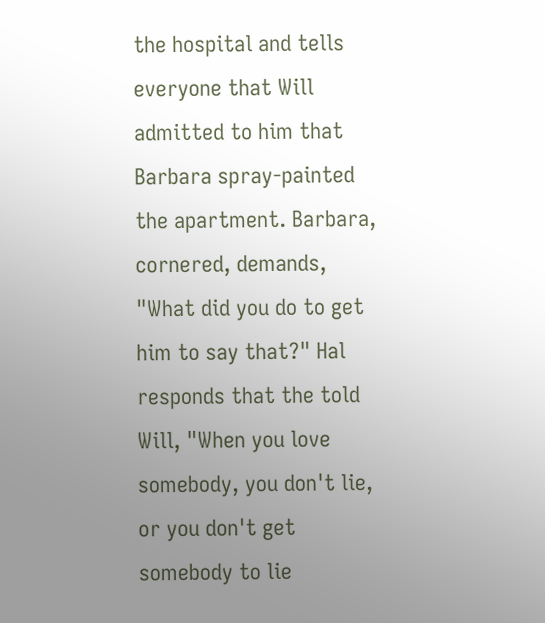the hospital and tells everyone that Will admitted to him that Barbara spray-painted the apartment. Barbara, cornered, demands, "What did you do to get him to say that?" Hal responds that the told Will, "When you love somebody, you don't lie, or you don't get somebody to lie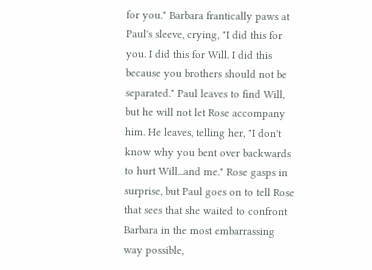for you." Barbara frantically paws at Paul's sleeve, crying, "I did this for you. I did this for Will. I did this because you brothers should not be separated." Paul leaves to find Will, but he will not let Rose accompany him. He leaves, telling her, "I don't know why you bent over backwards to hurt Will...and me." Rose gasps in surprise, but Paul goes on to tell Rose that sees that she waited to confront Barbara in the most embarrassing way possible,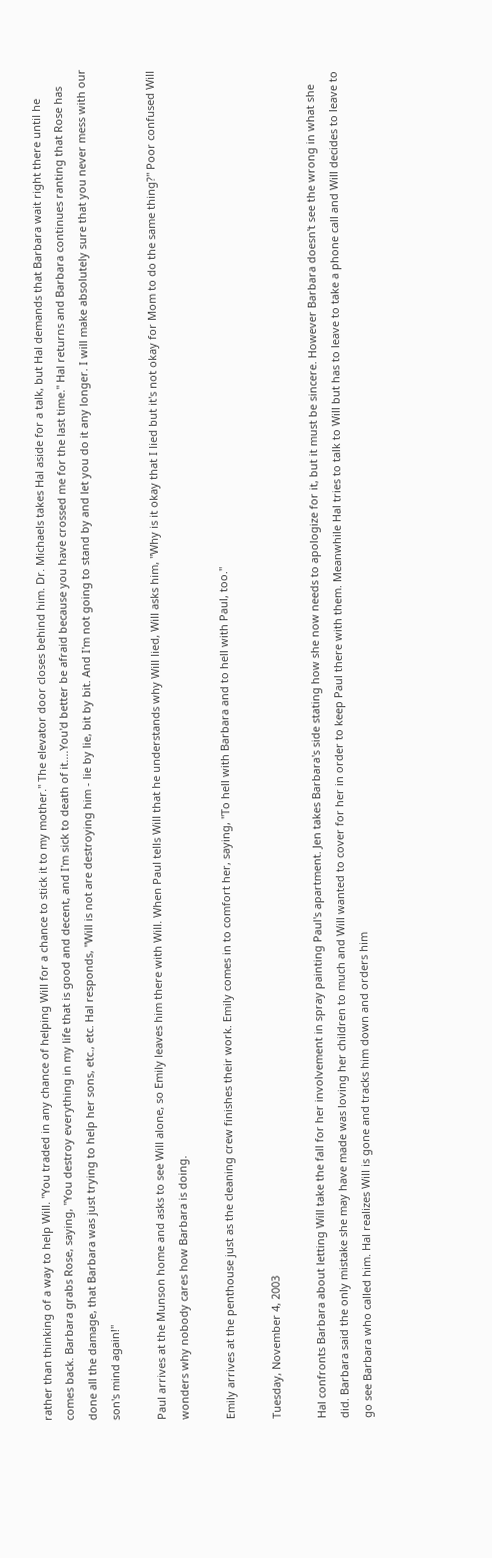rather than thinking of a way to help Will. "You traded in any chance of helping Will for a chance to stick it to my mother." The elevator door closes behind him. Dr. Michaels takes Hal aside for a talk, but Hal demands that Barbara wait right there until he comes back. Barbara grabs Rose, saying, "You destroy everything in my life that is good and decent, and I'm sick to death of it....You'd better be afraid because you have crossed me for the last time." Hal returns and Barbara continues ranting that Rose has done all the damage, that Barbara was just trying to help her sons, etc., etc. Hal responds, "Will is not are destroying him - lie by lie, bit by bit. And I'm not going to stand by and let you do it any longer. I will make absolutely sure that you never mess with our son's mind again!"

Paul arrives at the Munson home and asks to see Will alone, so Emily leaves him there with Will. When Paul tells Will that he understands why Will lied, Will asks him, "Why is it okay that I lied but it's not okay for Mom to do the same thing?" Poor confused Will wonders why nobody cares how Barbara is doing.

Emily arrives at the penthouse just as the cleaning crew finishes their work. Emily comes in to comfort her, saying, "To hell with Barbara and to hell with Paul, too."

Tuesday, November 4, 2003

Hal confronts Barbara about letting Will take the fall for her involvement in spray painting Paul's apartment. Jen takes Barbara's side stating how she now needs to apologize for it, but it must be sincere. However Barbara doesn't see the wrong in what she did. Barbara said the only mistake she may have made was loving her children to much and Will wanted to cover for her in order to keep Paul there with them. Meanwhile Hal tries to talk to Will but has to leave to take a phone call and Will decides to leave to go see Barbara who called him. Hal realizes Will is gone and tracks him down and orders him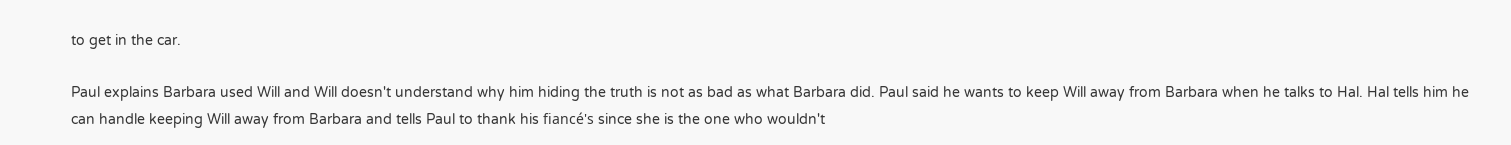to get in the car.

Paul explains Barbara used Will and Will doesn't understand why him hiding the truth is not as bad as what Barbara did. Paul said he wants to keep Will away from Barbara when he talks to Hal. Hal tells him he can handle keeping Will away from Barbara and tells Paul to thank his fiancé's since she is the one who wouldn't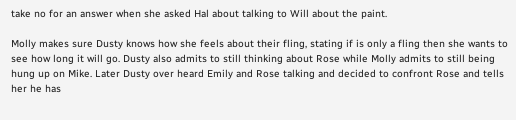take no for an answer when she asked Hal about talking to Will about the paint.

Molly makes sure Dusty knows how she feels about their fling, stating if is only a fling then she wants to see how long it will go. Dusty also admits to still thinking about Rose while Molly admits to still being hung up on Mike. Later Dusty over heard Emily and Rose talking and decided to confront Rose and tells her he has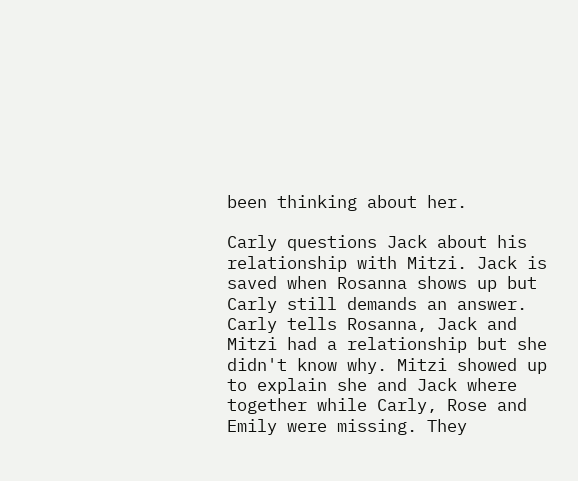been thinking about her.

Carly questions Jack about his relationship with Mitzi. Jack is saved when Rosanna shows up but Carly still demands an answer. Carly tells Rosanna, Jack and Mitzi had a relationship but she didn't know why. Mitzi showed up to explain she and Jack where together while Carly, Rose and Emily were missing. They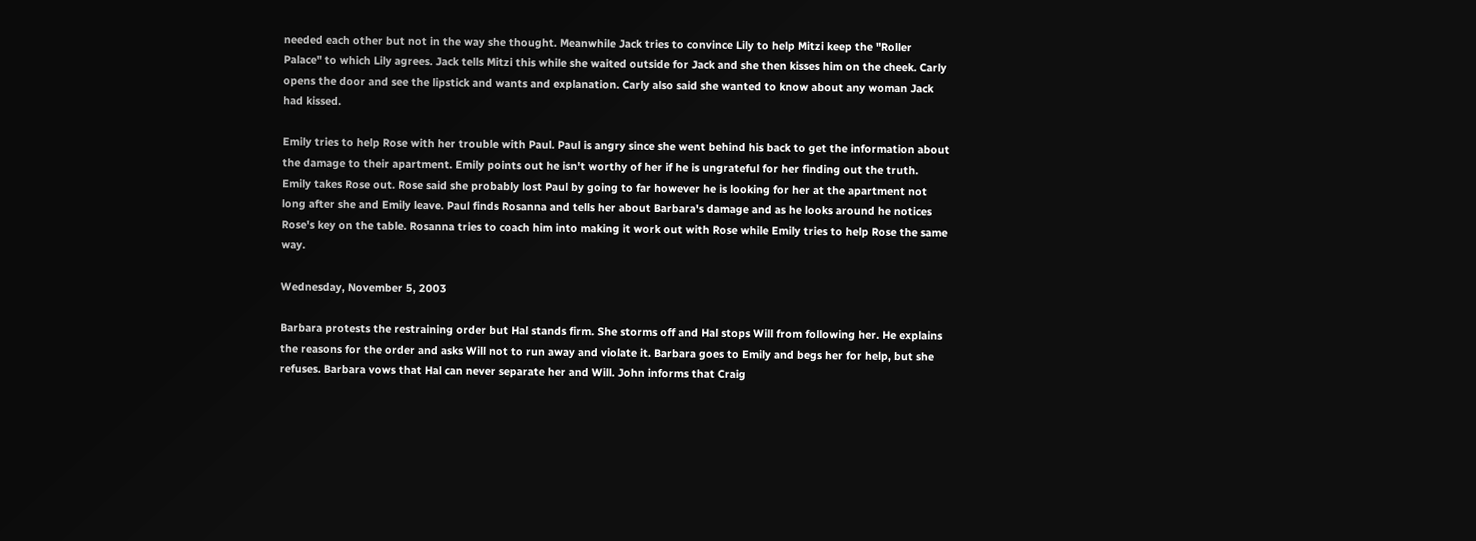needed each other but not in the way she thought. Meanwhile Jack tries to convince Lily to help Mitzi keep the "Roller Palace" to which Lily agrees. Jack tells Mitzi this while she waited outside for Jack and she then kisses him on the cheek. Carly opens the door and see the lipstick and wants and explanation. Carly also said she wanted to know about any woman Jack had kissed.

Emily tries to help Rose with her trouble with Paul. Paul is angry since she went behind his back to get the information about the damage to their apartment. Emily points out he isn't worthy of her if he is ungrateful for her finding out the truth. Emily takes Rose out. Rose said she probably lost Paul by going to far however he is looking for her at the apartment not long after she and Emily leave. Paul finds Rosanna and tells her about Barbara's damage and as he looks around he notices Rose's key on the table. Rosanna tries to coach him into making it work out with Rose while Emily tries to help Rose the same way.

Wednesday, November 5, 2003

Barbara protests the restraining order but Hal stands firm. She storms off and Hal stops Will from following her. He explains the reasons for the order and asks Will not to run away and violate it. Barbara goes to Emily and begs her for help, but she refuses. Barbara vows that Hal can never separate her and Will. John informs that Craig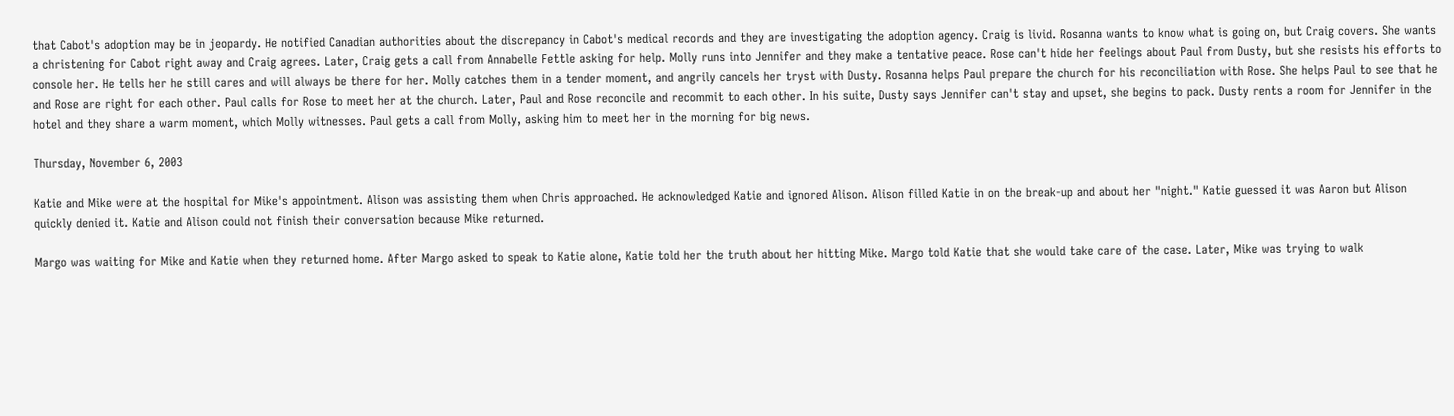that Cabot's adoption may be in jeopardy. He notified Canadian authorities about the discrepancy in Cabot's medical records and they are investigating the adoption agency. Craig is livid. Rosanna wants to know what is going on, but Craig covers. She wants a christening for Cabot right away and Craig agrees. Later, Craig gets a call from Annabelle Fettle asking for help. Molly runs into Jennifer and they make a tentative peace. Rose can't hide her feelings about Paul from Dusty, but she resists his efforts to console her. He tells her he still cares and will always be there for her. Molly catches them in a tender moment, and angrily cancels her tryst with Dusty. Rosanna helps Paul prepare the church for his reconciliation with Rose. She helps Paul to see that he and Rose are right for each other. Paul calls for Rose to meet her at the church. Later, Paul and Rose reconcile and recommit to each other. In his suite, Dusty says Jennifer can't stay and upset, she begins to pack. Dusty rents a room for Jennifer in the hotel and they share a warm moment, which Molly witnesses. Paul gets a call from Molly, asking him to meet her in the morning for big news.

Thursday, November 6, 2003

Katie and Mike were at the hospital for Mike's appointment. Alison was assisting them when Chris approached. He acknowledged Katie and ignored Alison. Alison filled Katie in on the break-up and about her "night." Katie guessed it was Aaron but Alison quickly denied it. Katie and Alison could not finish their conversation because Mike returned.

Margo was waiting for Mike and Katie when they returned home. After Margo asked to speak to Katie alone, Katie told her the truth about her hitting Mike. Margo told Katie that she would take care of the case. Later, Mike was trying to walk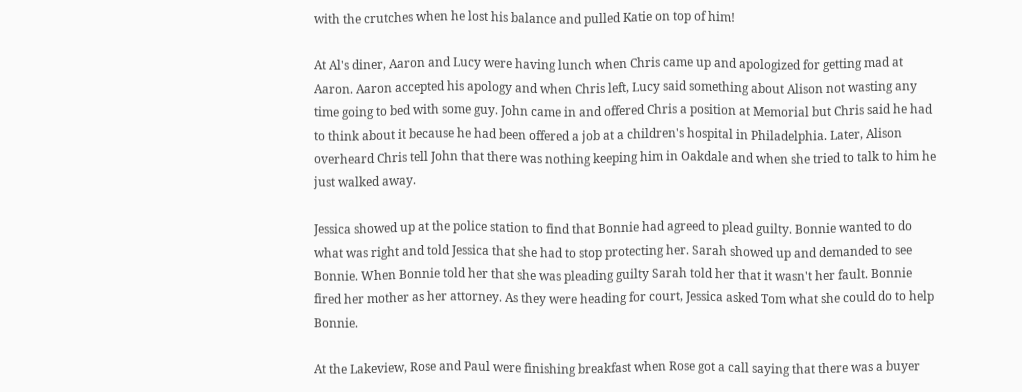with the crutches when he lost his balance and pulled Katie on top of him!

At Al's diner, Aaron and Lucy were having lunch when Chris came up and apologized for getting mad at Aaron. Aaron accepted his apology and when Chris left, Lucy said something about Alison not wasting any time going to bed with some guy. John came in and offered Chris a position at Memorial but Chris said he had to think about it because he had been offered a job at a children's hospital in Philadelphia. Later, Alison overheard Chris tell John that there was nothing keeping him in Oakdale and when she tried to talk to him he just walked away.

Jessica showed up at the police station to find that Bonnie had agreed to plead guilty. Bonnie wanted to do what was right and told Jessica that she had to stop protecting her. Sarah showed up and demanded to see Bonnie. When Bonnie told her that she was pleading guilty Sarah told her that it wasn't her fault. Bonnie fired her mother as her attorney. As they were heading for court, Jessica asked Tom what she could do to help Bonnie.

At the Lakeview, Rose and Paul were finishing breakfast when Rose got a call saying that there was a buyer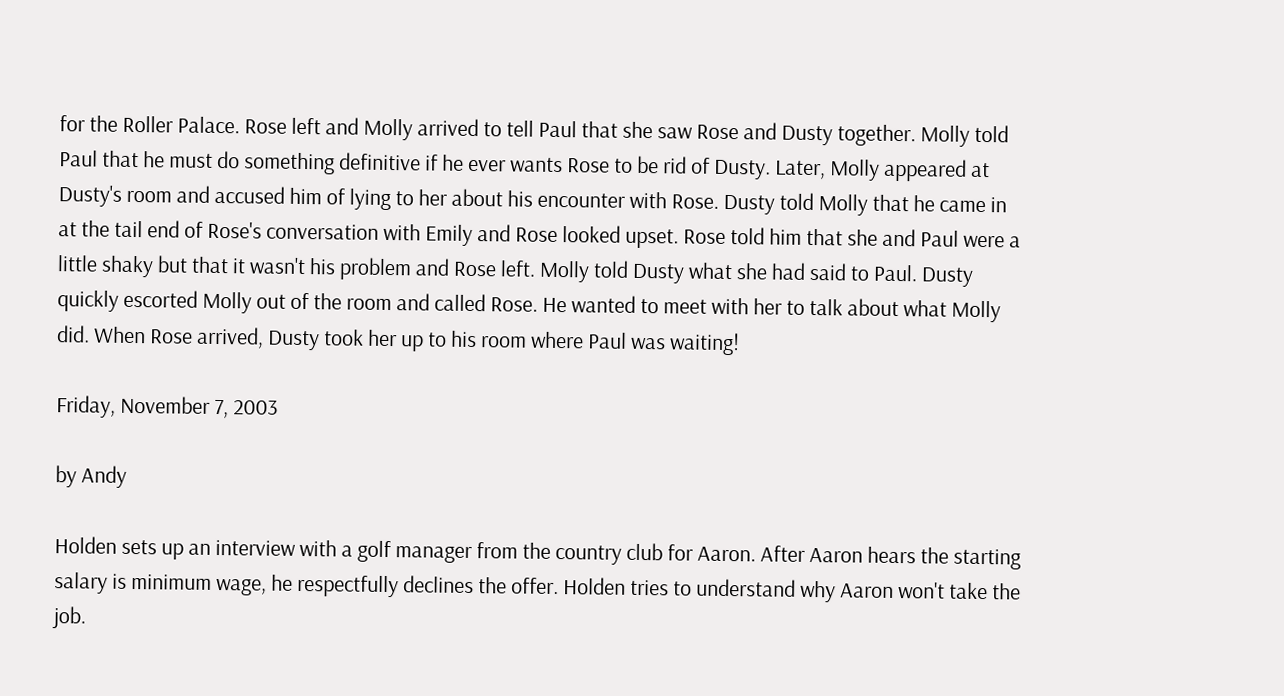for the Roller Palace. Rose left and Molly arrived to tell Paul that she saw Rose and Dusty together. Molly told Paul that he must do something definitive if he ever wants Rose to be rid of Dusty. Later, Molly appeared at Dusty's room and accused him of lying to her about his encounter with Rose. Dusty told Molly that he came in at the tail end of Rose's conversation with Emily and Rose looked upset. Rose told him that she and Paul were a little shaky but that it wasn't his problem and Rose left. Molly told Dusty what she had said to Paul. Dusty quickly escorted Molly out of the room and called Rose. He wanted to meet with her to talk about what Molly did. When Rose arrived, Dusty took her up to his room where Paul was waiting!

Friday, November 7, 2003

by Andy

Holden sets up an interview with a golf manager from the country club for Aaron. After Aaron hears the starting salary is minimum wage, he respectfully declines the offer. Holden tries to understand why Aaron won't take the job.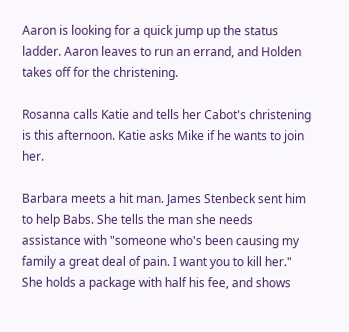Aaron is looking for a quick jump up the status ladder. Aaron leaves to run an errand, and Holden takes off for the christening.

Rosanna calls Katie and tells her Cabot's christening is this afternoon. Katie asks Mike if he wants to join her.

Barbara meets a hit man. James Stenbeck sent him to help Babs. She tells the man she needs assistance with "someone who's been causing my family a great deal of pain. I want you to kill her." She holds a package with half his fee, and shows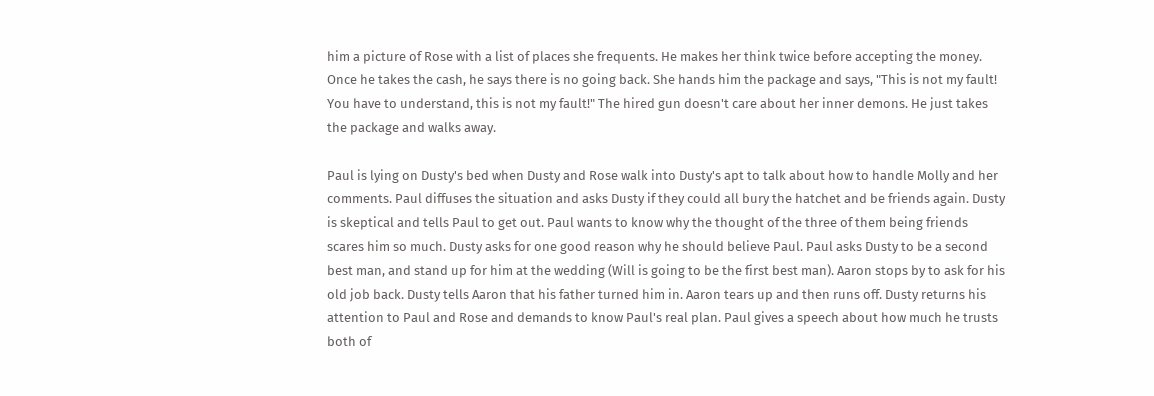him a picture of Rose with a list of places she frequents. He makes her think twice before accepting the money. Once he takes the cash, he says there is no going back. She hands him the package and says, "This is not my fault! You have to understand, this is not my fault!" The hired gun doesn't care about her inner demons. He just takes the package and walks away.

Paul is lying on Dusty's bed when Dusty and Rose walk into Dusty's apt to talk about how to handle Molly and her comments. Paul diffuses the situation and asks Dusty if they could all bury the hatchet and be friends again. Dusty is skeptical and tells Paul to get out. Paul wants to know why the thought of the three of them being friends scares him so much. Dusty asks for one good reason why he should believe Paul. Paul asks Dusty to be a second best man, and stand up for him at the wedding (Will is going to be the first best man). Aaron stops by to ask for his old job back. Dusty tells Aaron that his father turned him in. Aaron tears up and then runs off. Dusty returns his attention to Paul and Rose and demands to know Paul's real plan. Paul gives a speech about how much he trusts both of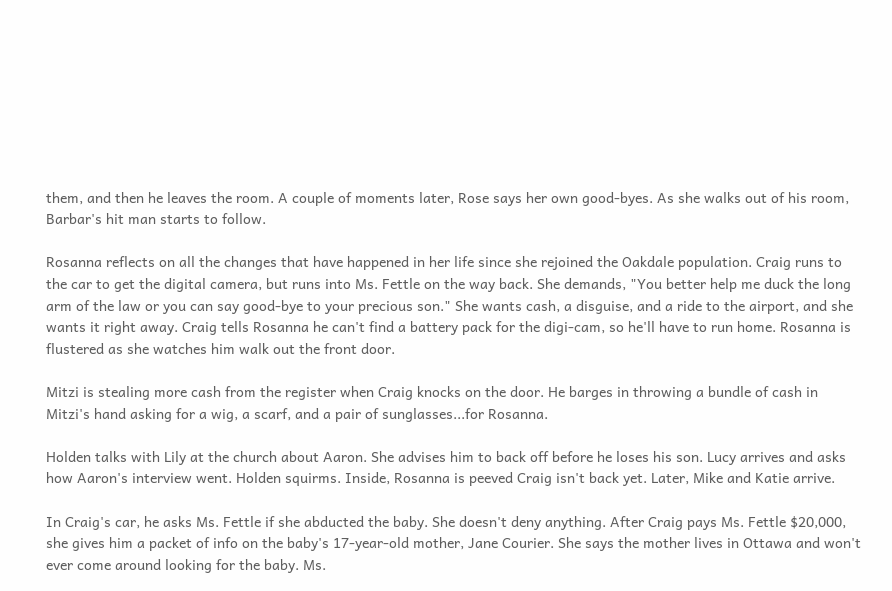them, and then he leaves the room. A couple of moments later, Rose says her own good-byes. As she walks out of his room, Barbar's hit man starts to follow.

Rosanna reflects on all the changes that have happened in her life since she rejoined the Oakdale population. Craig runs to the car to get the digital camera, but runs into Ms. Fettle on the way back. She demands, "You better help me duck the long arm of the law or you can say good-bye to your precious son." She wants cash, a disguise, and a ride to the airport, and she wants it right away. Craig tells Rosanna he can't find a battery pack for the digi-cam, so he'll have to run home. Rosanna is flustered as she watches him walk out the front door.

Mitzi is stealing more cash from the register when Craig knocks on the door. He barges in throwing a bundle of cash in Mitzi's hand asking for a wig, a scarf, and a pair of sunglasses...for Rosanna.

Holden talks with Lily at the church about Aaron. She advises him to back off before he loses his son. Lucy arrives and asks how Aaron's interview went. Holden squirms. Inside, Rosanna is peeved Craig isn't back yet. Later, Mike and Katie arrive.

In Craig's car, he asks Ms. Fettle if she abducted the baby. She doesn't deny anything. After Craig pays Ms. Fettle $20,000, she gives him a packet of info on the baby's 17-year-old mother, Jane Courier. She says the mother lives in Ottawa and won't ever come around looking for the baby. Ms.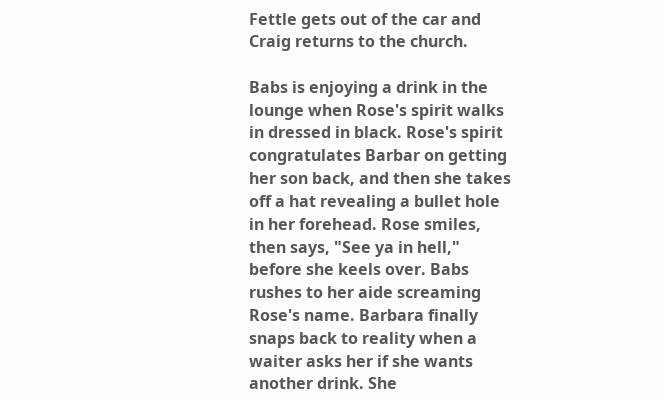Fettle gets out of the car and Craig returns to the church.

Babs is enjoying a drink in the lounge when Rose's spirit walks in dressed in black. Rose's spirit congratulates Barbar on getting her son back, and then she takes off a hat revealing a bullet hole in her forehead. Rose smiles, then says, "See ya in hell," before she keels over. Babs rushes to her aide screaming Rose's name. Barbara finally snaps back to reality when a waiter asks her if she wants another drink. She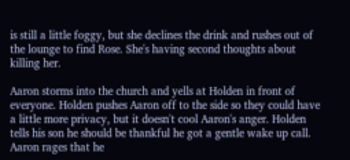is still a little foggy, but she declines the drink and rushes out of the lounge to find Rose. She's having second thoughts about killing her.

Aaron storms into the church and yells at Holden in front of everyone. Holden pushes Aaron off to the side so they could have a little more privacy, but it doesn't cool Aaron's anger. Holden tells his son he should be thankful he got a gentle wake up call. Aaron rages that he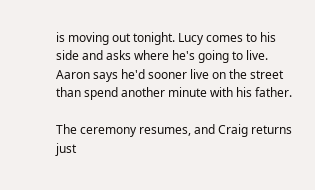is moving out tonight. Lucy comes to his side and asks where he's going to live. Aaron says he'd sooner live on the street than spend another minute with his father.

The ceremony resumes, and Craig returns just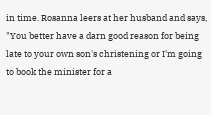in time. Rosanna leers at her husband and says, "You better have a darn good reason for being late to your own son's christening or I'm going to book the minister for a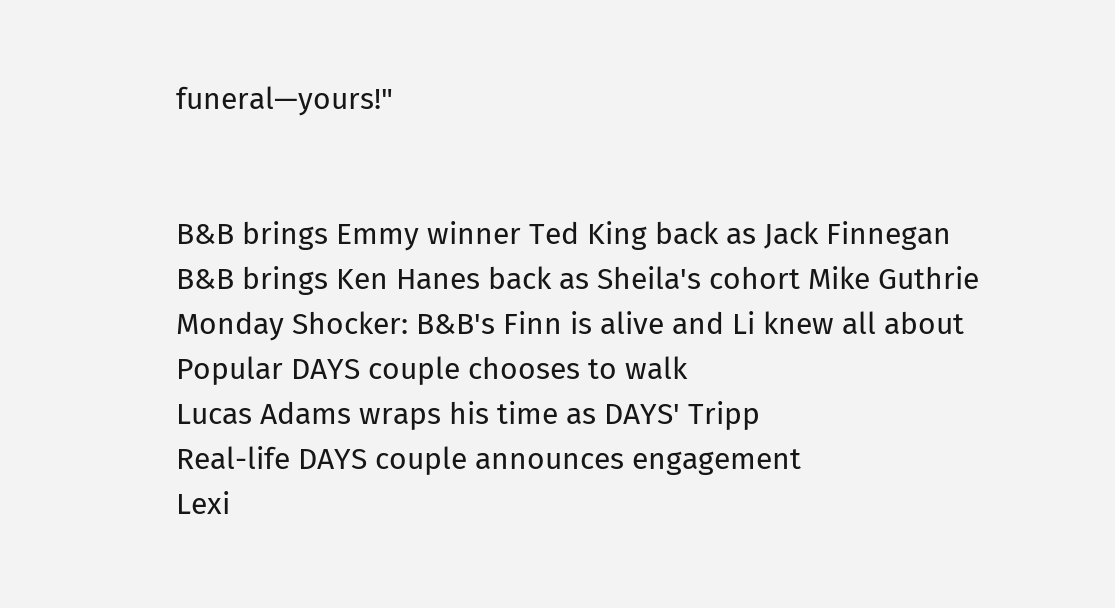funeral—yours!"


B&B brings Emmy winner Ted King back as Jack Finnegan
B&B brings Ken Hanes back as Sheila's cohort Mike Guthrie
Monday Shocker: B&B's Finn is alive and Li knew all about
Popular DAYS couple chooses to walk
Lucas Adams wraps his time as DAYS' Tripp
Real-life DAYS couple announces engagement
Lexi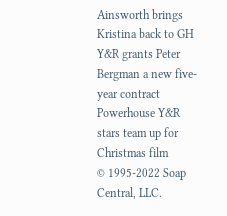Ainsworth brings Kristina back to GH
Y&R grants Peter Bergman a new five-year contract
Powerhouse Y&R stars team up for Christmas film
© 1995-2022 Soap Central, LLC.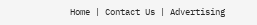Home | Contact Us | Advertising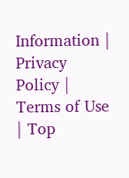Information | Privacy Policy | Terms of Use | Top